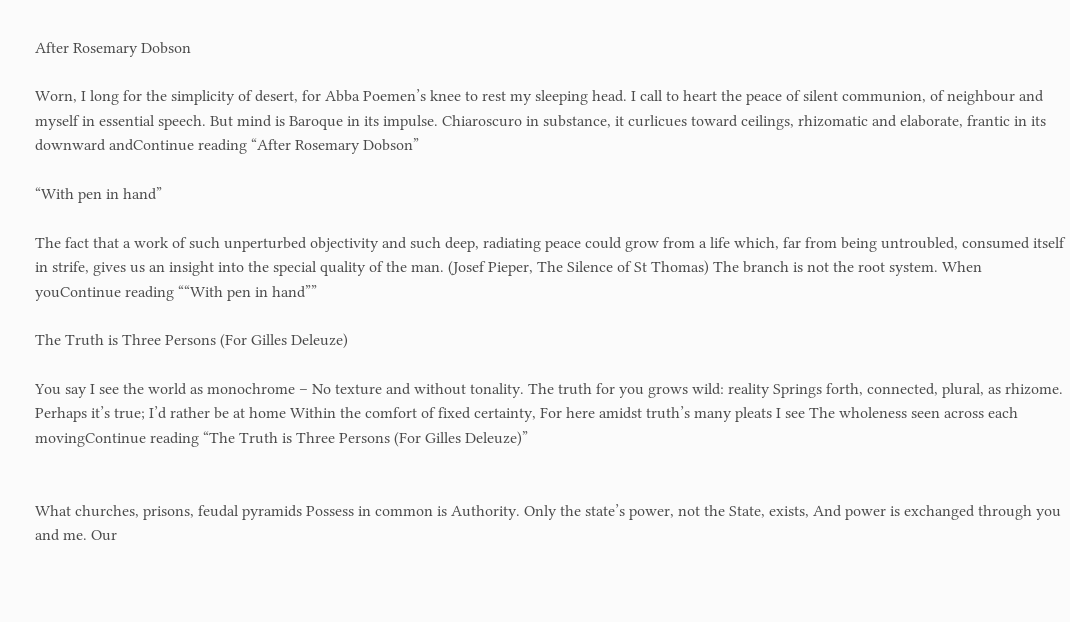After Rosemary Dobson

Worn, I long for the simplicity of desert, for Abba Poemen’s knee to rest my sleeping head. I call to heart the peace of silent communion, of neighbour and myself in essential speech. But mind is Baroque in its impulse. Chiaroscuro in substance, it curlicues toward ceilings, rhizomatic and elaborate, frantic in its downward andContinue reading “After Rosemary Dobson”

“With pen in hand”

The fact that a work of such unperturbed objectivity and such deep, radiating peace could grow from a life which, far from being untroubled, consumed itself in strife, gives us an insight into the special quality of the man. (Josef Pieper, The Silence of St Thomas) The branch is not the root system. When youContinue reading ““With pen in hand””

The Truth is Three Persons (For Gilles Deleuze)

You say I see the world as monochrome – No texture and without tonality. The truth for you grows wild: reality Springs forth, connected, plural, as rhizome. Perhaps it’s true; I’d rather be at home Within the comfort of fixed certainty, For here amidst truth’s many pleats I see The wholeness seen across each movingContinue reading “The Truth is Three Persons (For Gilles Deleuze)”


What churches, prisons, feudal pyramids Possess in common is Authority. Only the state’s power, not the State, exists, And power is exchanged through you and me. Our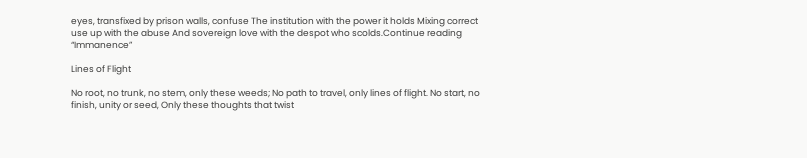eyes, transfixed by prison walls, confuse The institution with the power it holds Mixing correct use up with the abuse And sovereign love with the despot who scolds.Continue reading “Immanence”

Lines of Flight

No root, no trunk, no stem, only these weeds; No path to travel, only lines of flight. No start, no finish, unity or seed, Only these thoughts that twist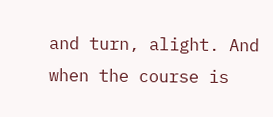and turn, alight. And when the course is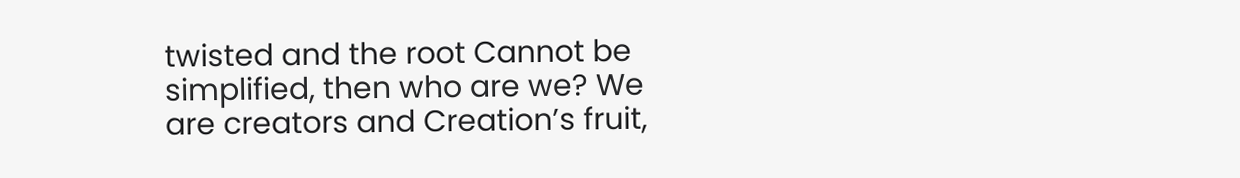twisted and the root Cannot be simplified, then who are we? We are creators and Creation’s fruit,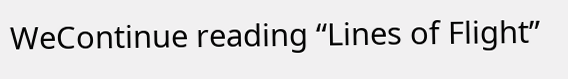WeContinue reading “Lines of Flight”